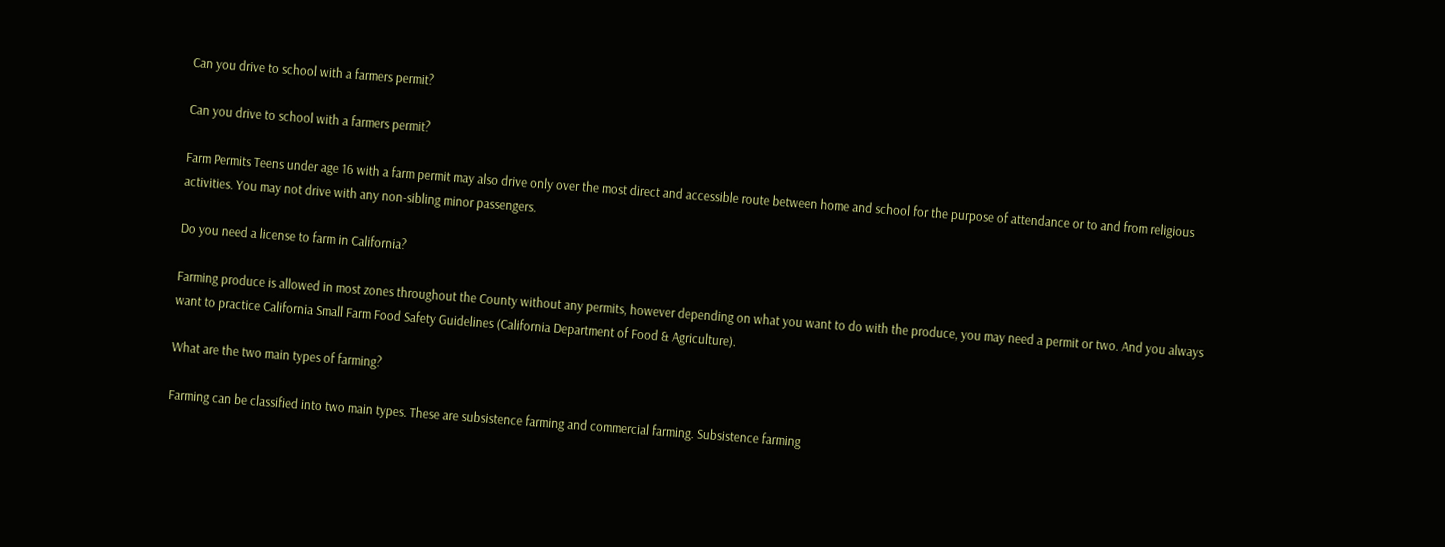Can you drive to school with a farmers permit?

Can you drive to school with a farmers permit?

Farm Permits Teens under age 16 with a farm permit may also drive only over the most direct and accessible route between home and school for the purpose of attendance or to and from religious activities. You may not drive with any non-sibling minor passengers.

Do you need a license to farm in California?

Farming produce is allowed in most zones throughout the County without any permits, however depending on what you want to do with the produce, you may need a permit or two. And you always want to practice California Small Farm Food Safety Guidelines (California Department of Food & Agriculture).

What are the two main types of farming?

Farming can be classified into two main types. These are subsistence farming and commercial farming. Subsistence farming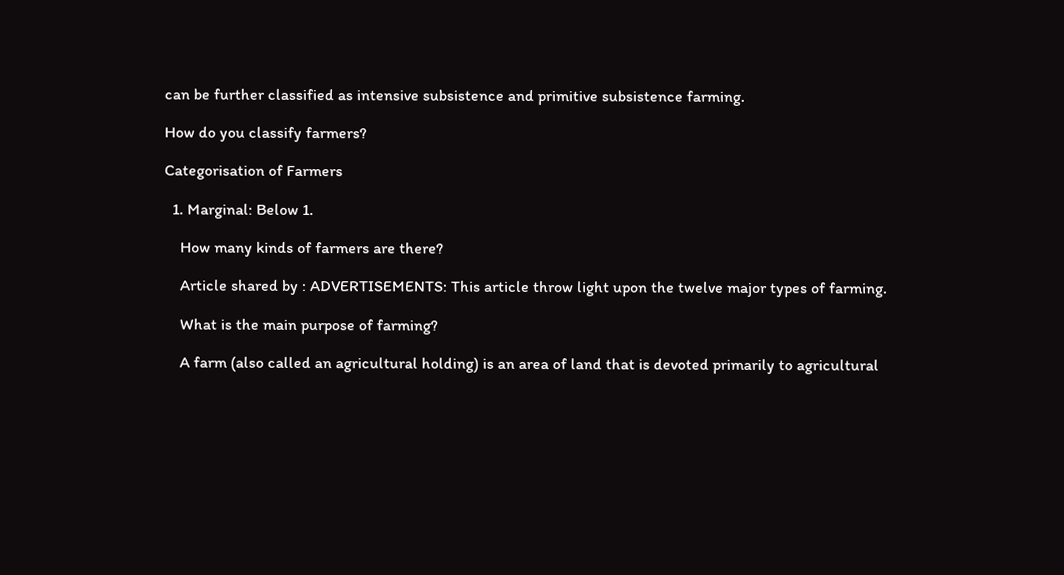can be further classified as intensive subsistence and primitive subsistence farming.

How do you classify farmers?

Categorisation of Farmers

  1. Marginal: Below 1.

    How many kinds of farmers are there?

    Article shared by : ADVERTISEMENTS: This article throw light upon the twelve major types of farming.

    What is the main purpose of farming?

    A farm (also called an agricultural holding) is an area of land that is devoted primarily to agricultural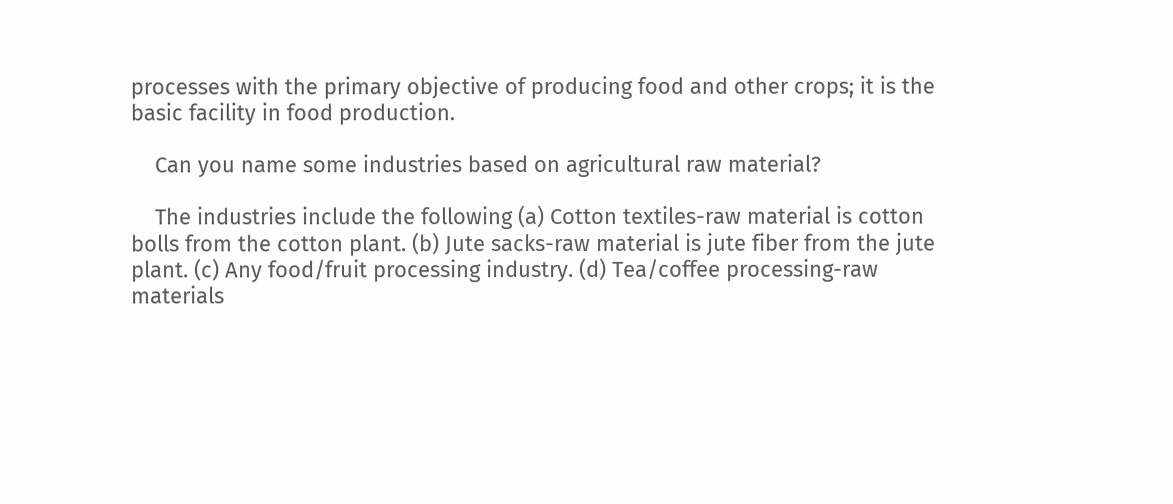processes with the primary objective of producing food and other crops; it is the basic facility in food production.

    Can you name some industries based on agricultural raw material?

    The industries include the following (a) Cotton textiles-raw material is cotton bolls from the cotton plant. (b) Jute sacks-raw material is jute fiber from the jute plant. (c) Any food/fruit processing industry. (d) Tea/coffee processing-raw materials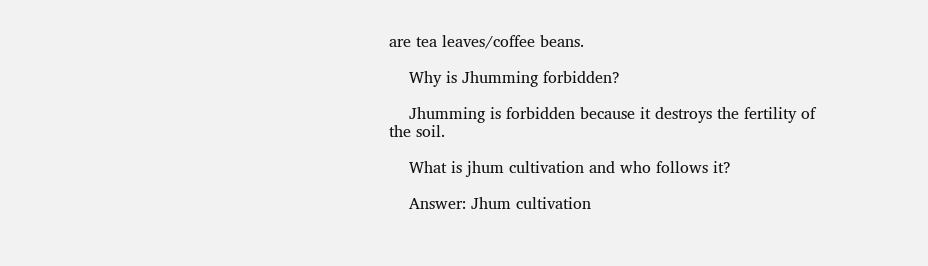are tea leaves/coffee beans.

    Why is Jhumming forbidden?

    Jhumming is forbidden because it destroys the fertility of the soil.

    What is jhum cultivation and who follows it?

    Answer: Jhum cultivation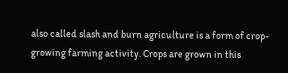also called slash and burn agriculture is a form of crop-growing farming activity. Crops are grown in this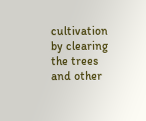cultivation by clearing the trees and other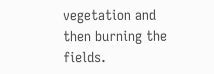vegetation and then burning the fields.